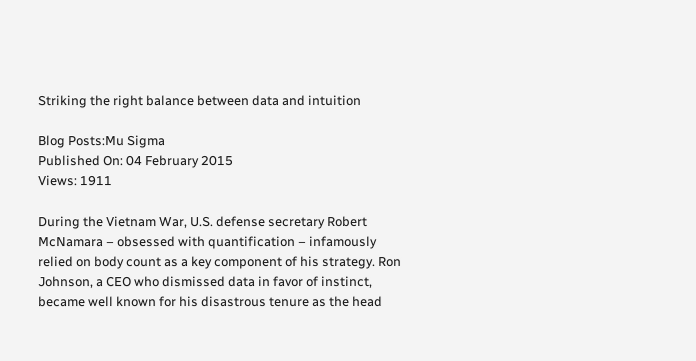Striking the right balance between data and intuition

Blog Posts:Mu Sigma
Published On: 04 February 2015
Views: 1911

During the Vietnam War, U.S. defense secretary Robert McNamara – obsessed with quantification – infamously relied on body count as a key component of his strategy. Ron Johnson, a CEO who dismissed data in favor of instinct, became well known for his disastrous tenure as the head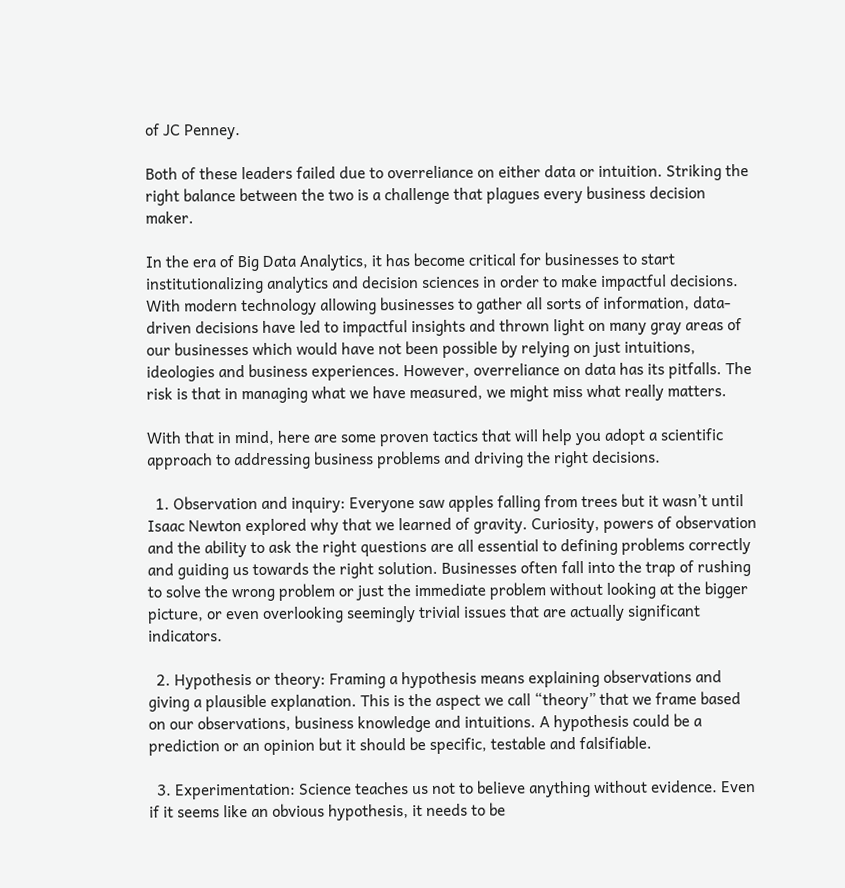of JC Penney.

Both of these leaders failed due to overreliance on either data or intuition. Striking the right balance between the two is a challenge that plagues every business decision maker.

In the era of Big Data Analytics, it has become critical for businesses to start institutionalizing analytics and decision sciences in order to make impactful decisions. With modern technology allowing businesses to gather all sorts of information, data-driven decisions have led to impactful insights and thrown light on many gray areas of our businesses which would have not been possible by relying on just intuitions, ideologies and business experiences. However, overreliance on data has its pitfalls. The risk is that in managing what we have measured, we might miss what really matters.

With that in mind, here are some proven tactics that will help you adopt a scientific approach to addressing business problems and driving the right decisions.

  1. Observation and inquiry: Everyone saw apples falling from trees but it wasn’t until Isaac Newton explored why that we learned of gravity. Curiosity, powers of observation and the ability to ask the right questions are all essential to defining problems correctly and guiding us towards the right solution. Businesses often fall into the trap of rushing to solve the wrong problem or just the immediate problem without looking at the bigger picture, or even overlooking seemingly trivial issues that are actually significant indicators.

  2. Hypothesis or theory: Framing a hypothesis means explaining observations and giving a plausible explanation. This is the aspect we call “theory” that we frame based on our observations, business knowledge and intuitions. A hypothesis could be a prediction or an opinion but it should be specific, testable and falsifiable.

  3. Experimentation: Science teaches us not to believe anything without evidence. Even if it seems like an obvious hypothesis, it needs to be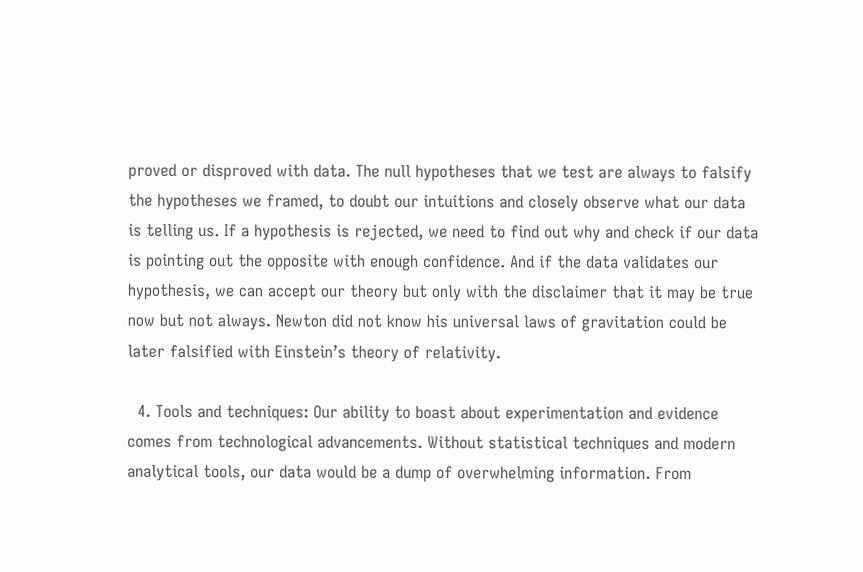proved or disproved with data. The null hypotheses that we test are always to falsify the hypotheses we framed, to doubt our intuitions and closely observe what our data is telling us. If a hypothesis is rejected, we need to find out why and check if our data is pointing out the opposite with enough confidence. And if the data validates our hypothesis, we can accept our theory but only with the disclaimer that it may be true now but not always. Newton did not know his universal laws of gravitation could be later falsified with Einstein’s theory of relativity.

  4. Tools and techniques: Our ability to boast about experimentation and evidence comes from technological advancements. Without statistical techniques and modern analytical tools, our data would be a dump of overwhelming information. From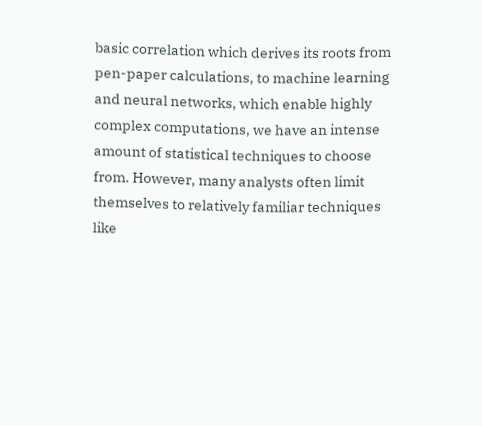basic correlation which derives its roots from pen-paper calculations, to machine learning and neural networks, which enable highly complex computations, we have an intense amount of statistical techniques to choose from. However, many analysts often limit themselves to relatively familiar techniques like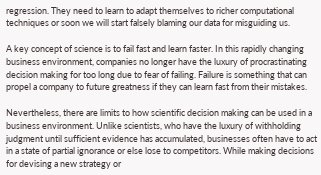regression. They need to learn to adapt themselves to richer computational techniques or soon we will start falsely blaming our data for misguiding us.

A key concept of science is to fail fast and learn faster. In this rapidly changing business environment, companies no longer have the luxury of procrastinating decision making for too long due to fear of failing. Failure is something that can propel a company to future greatness if they can learn fast from their mistakes.

Nevertheless, there are limits to how scientific decision making can be used in a business environment. Unlike scientists, who have the luxury of withholding judgment until sufficient evidence has accumulated, businesses often have to act in a state of partial ignorance or else lose to competitors. While making decisions for devising a new strategy or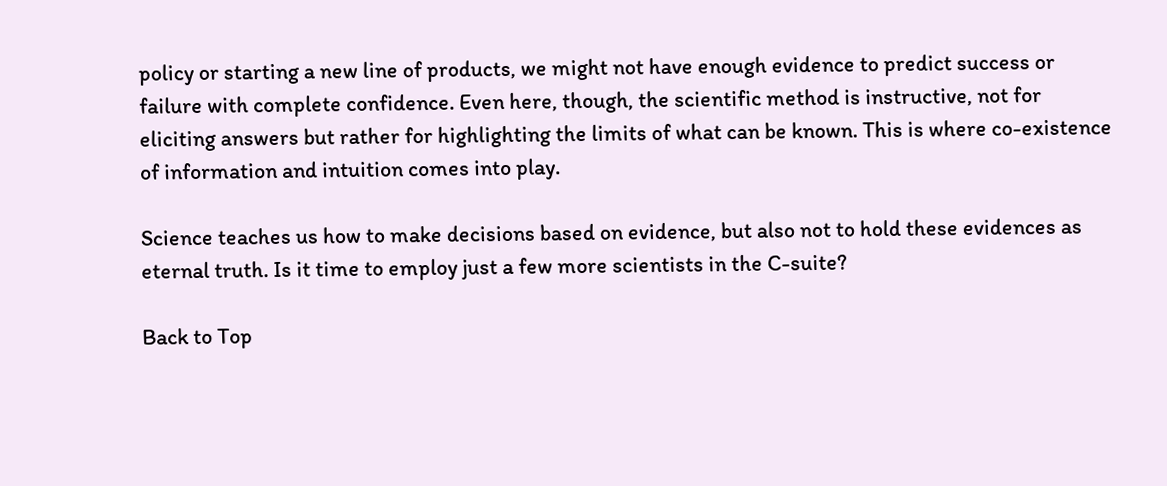policy or starting a new line of products, we might not have enough evidence to predict success or failure with complete confidence. Even here, though, the scientific method is instructive, not for eliciting answers but rather for highlighting the limits of what can be known. This is where co-existence of information and intuition comes into play.

Science teaches us how to make decisions based on evidence, but also not to hold these evidences as eternal truth. Is it time to employ just a few more scientists in the C-suite?

Back to Top